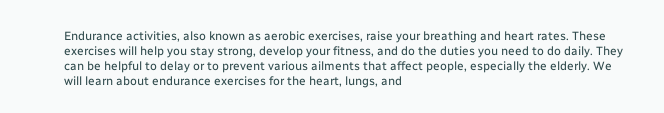Endurance activities, also known as aerobic exercises, raise your breathing and heart rates. These exercises will help you stay strong, develop your fitness, and do the duties you need to do daily. They can be helpful to delay or to prevent various ailments that affect people, especially the elderly. We will learn about endurance exercises for the heart, lungs, and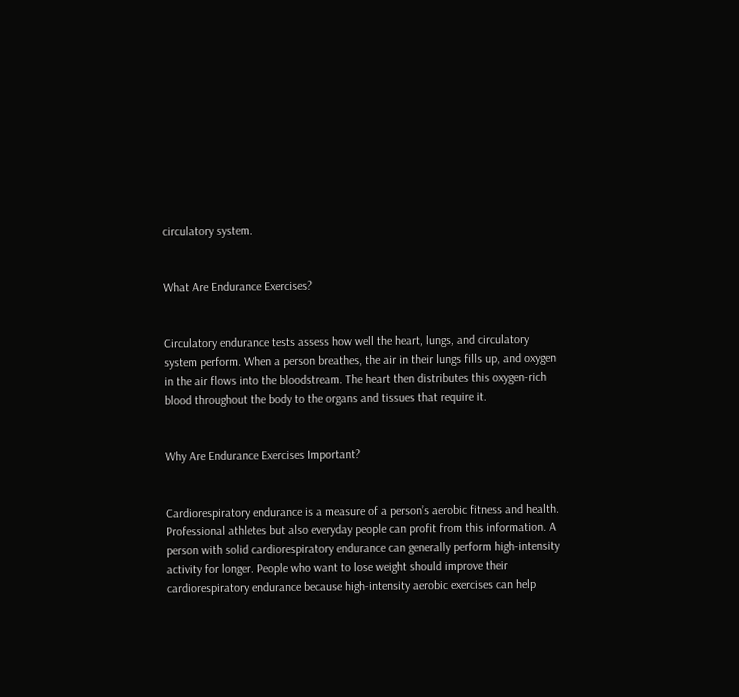circulatory system.


What Are Endurance Exercises?


Circulatory endurance tests assess how well the heart, lungs, and circulatory system perform. When a person breathes, the air in their lungs fills up, and oxygen in the air flows into the bloodstream. The heart then distributes this oxygen-rich blood throughout the body to the organs and tissues that require it.


Why Are Endurance Exercises Important?


Cardiorespiratory endurance is a measure of a person’s aerobic fitness and health. Professional athletes but also everyday people can profit from this information. A person with solid cardiorespiratory endurance can generally perform high-intensity activity for longer. People who want to lose weight should improve their cardiorespiratory endurance because high-intensity aerobic exercises can help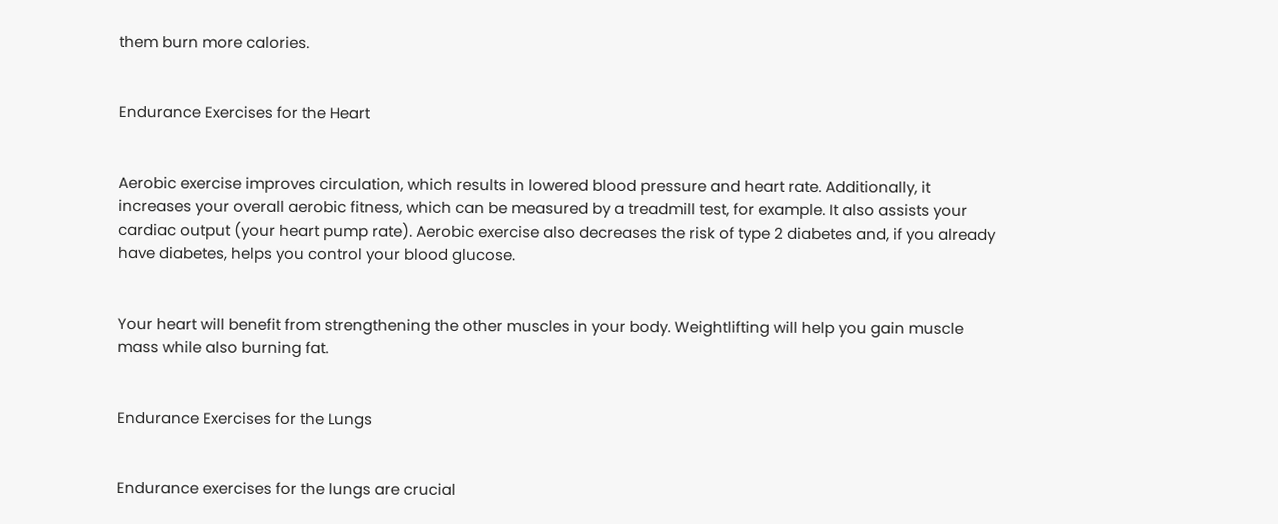them burn more calories.


Endurance Exercises for the Heart


Aerobic exercise improves circulation, which results in lowered blood pressure and heart rate. Additionally, it increases your overall aerobic fitness, which can be measured by a treadmill test, for example. It also assists your cardiac output (your heart pump rate). Aerobic exercise also decreases the risk of type 2 diabetes and, if you already have diabetes, helps you control your blood glucose.


Your heart will benefit from strengthening the other muscles in your body. Weightlifting will help you gain muscle mass while also burning fat.


Endurance Exercises for the Lungs


Endurance exercises for the lungs are crucial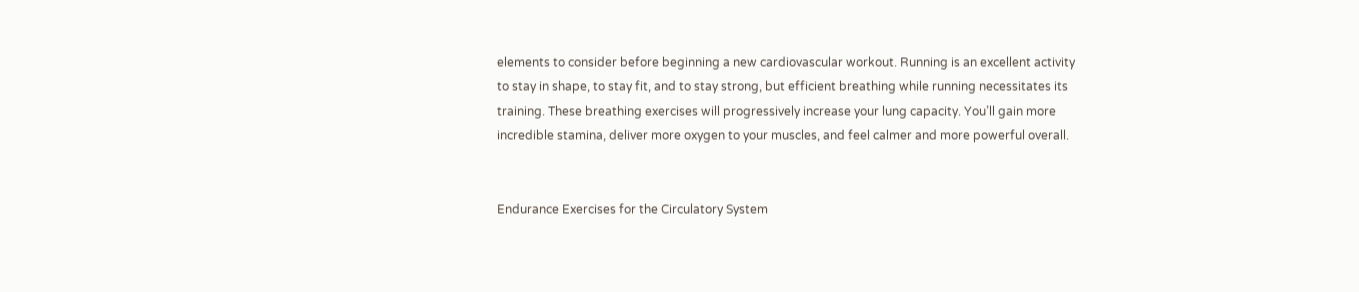elements to consider before beginning a new cardiovascular workout. Running is an excellent activity to stay in shape, to stay fit, and to stay strong, but efficient breathing while running necessitates its training. These breathing exercises will progressively increase your lung capacity. You’ll gain more incredible stamina, deliver more oxygen to your muscles, and feel calmer and more powerful overall.


Endurance Exercises for the Circulatory System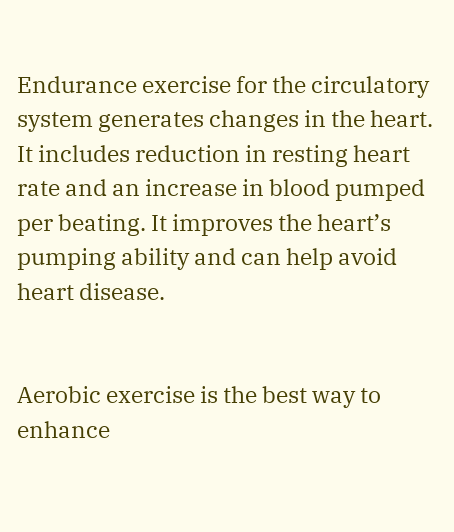Endurance exercise for the circulatory system generates changes in the heart. It includes reduction in resting heart rate and an increase in blood pumped per beating. It improves the heart’s pumping ability and can help avoid heart disease.


Aerobic exercise is the best way to enhance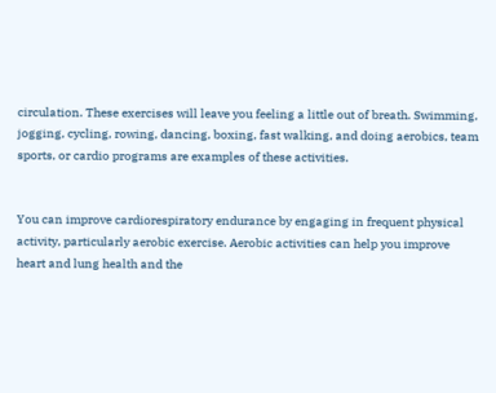circulation. These exercises will leave you feeling a little out of breath. Swimming, jogging, cycling, rowing, dancing, boxing, fast walking, and doing aerobics, team sports, or cardio programs are examples of these activities.


You can improve cardiorespiratory endurance by engaging in frequent physical activity, particularly aerobic exercise. Aerobic activities can help you improve heart and lung health and the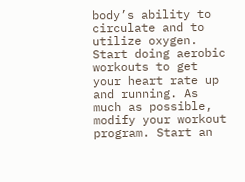body’s ability to circulate and to utilize oxygen. Start doing aerobic workouts to get your heart rate up and running. As much as possible, modify your workout program. Start an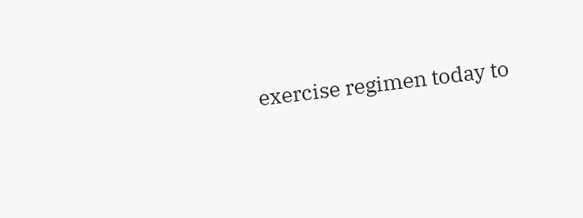exercise regimen today to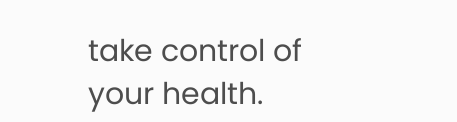take control of your health.